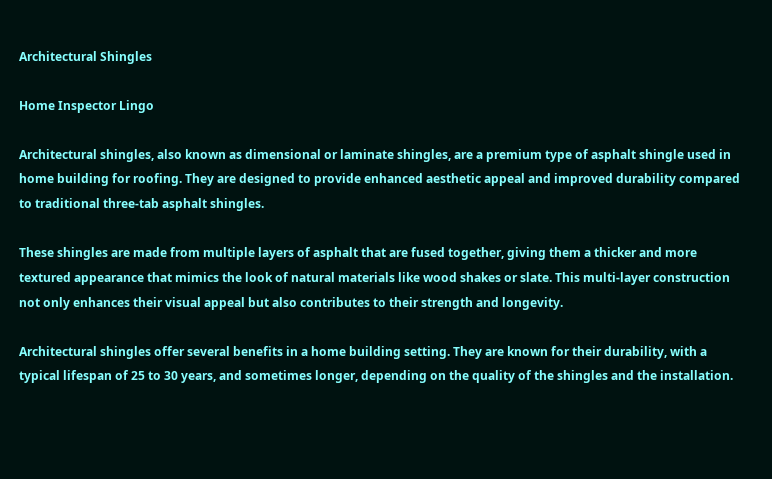Architectural Shingles

Home Inspector Lingo

Architectural shingles, also known as dimensional or laminate shingles, are a premium type of asphalt shingle used in home building for roofing. They are designed to provide enhanced aesthetic appeal and improved durability compared to traditional three-tab asphalt shingles.

These shingles are made from multiple layers of asphalt that are fused together, giving them a thicker and more textured appearance that mimics the look of natural materials like wood shakes or slate. This multi-layer construction not only enhances their visual appeal but also contributes to their strength and longevity.

Architectural shingles offer several benefits in a home building setting. They are known for their durability, with a typical lifespan of 25 to 30 years, and sometimes longer, depending on the quality of the shingles and the installation.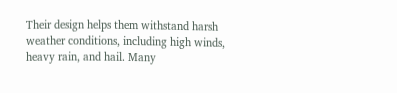Their design helps them withstand harsh weather conditions, including high winds, heavy rain, and hail. Many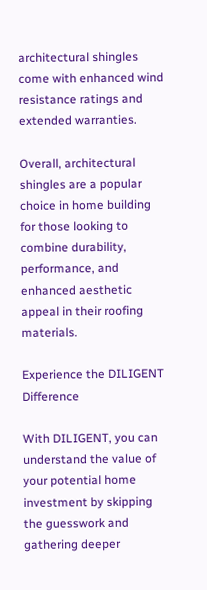architectural shingles come with enhanced wind resistance ratings and extended warranties.

Overall, architectural shingles are a popular choice in home building for those looking to combine durability, performance, and enhanced aesthetic appeal in their roofing materials.

Experience the DILIGENT Difference

With DILIGENT, you can understand the value of your potential home investment by skipping the guesswork and gathering deeper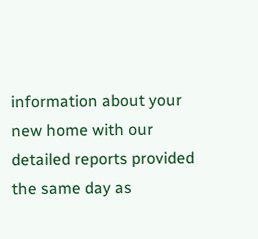information about your new home with our detailed reports provided the same day as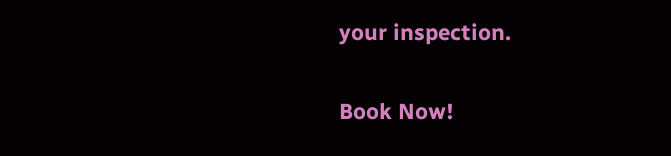your inspection.

Book Now!